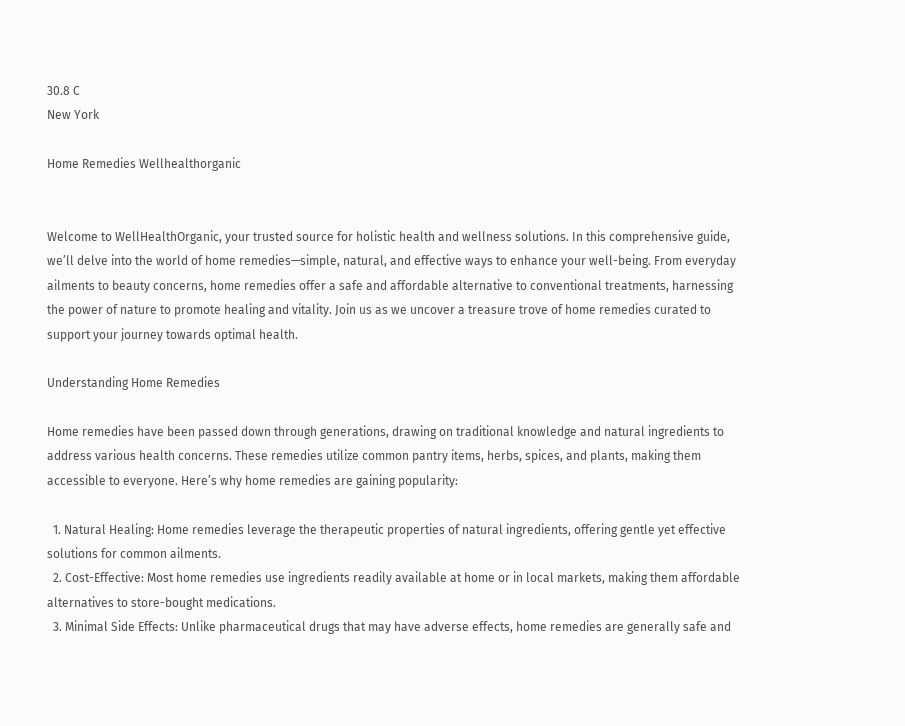30.8 C
New York

Home Remedies Wellhealthorganic


Welcome to WellHealthOrganic, your trusted source for holistic health and wellness solutions. In this comprehensive guide, we’ll delve into the world of home remedies—simple, natural, and effective ways to enhance your well-being. From everyday ailments to beauty concerns, home remedies offer a safe and affordable alternative to conventional treatments, harnessing the power of nature to promote healing and vitality. Join us as we uncover a treasure trove of home remedies curated to support your journey towards optimal health.

Understanding Home Remedies

Home remedies have been passed down through generations, drawing on traditional knowledge and natural ingredients to address various health concerns. These remedies utilize common pantry items, herbs, spices, and plants, making them accessible to everyone. Here’s why home remedies are gaining popularity:

  1. Natural Healing: Home remedies leverage the therapeutic properties of natural ingredients, offering gentle yet effective solutions for common ailments.
  2. Cost-Effective: Most home remedies use ingredients readily available at home or in local markets, making them affordable alternatives to store-bought medications.
  3. Minimal Side Effects: Unlike pharmaceutical drugs that may have adverse effects, home remedies are generally safe and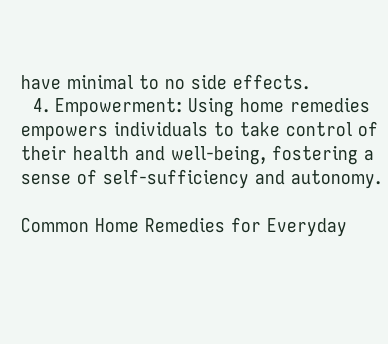have minimal to no side effects.
  4. Empowerment: Using home remedies empowers individuals to take control of their health and well-being, fostering a sense of self-sufficiency and autonomy.

Common Home Remedies for Everyday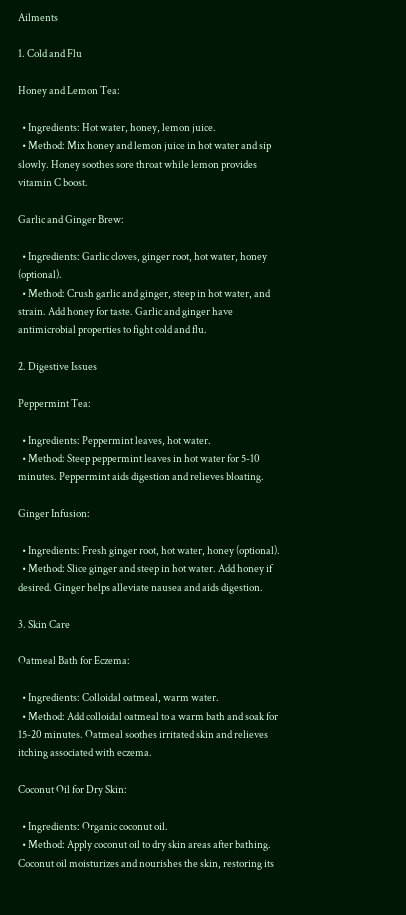Ailments

1. Cold and Flu

Honey and Lemon Tea:

  • Ingredients: Hot water, honey, lemon juice.
  • Method: Mix honey and lemon juice in hot water and sip slowly. Honey soothes sore throat while lemon provides vitamin C boost.

Garlic and Ginger Brew:

  • Ingredients: Garlic cloves, ginger root, hot water, honey (optional).
  • Method: Crush garlic and ginger, steep in hot water, and strain. Add honey for taste. Garlic and ginger have antimicrobial properties to fight cold and flu.

2. Digestive Issues

Peppermint Tea:

  • Ingredients: Peppermint leaves, hot water.
  • Method: Steep peppermint leaves in hot water for 5-10 minutes. Peppermint aids digestion and relieves bloating.

Ginger Infusion:

  • Ingredients: Fresh ginger root, hot water, honey (optional).
  • Method: Slice ginger and steep in hot water. Add honey if desired. Ginger helps alleviate nausea and aids digestion.

3. Skin Care

Oatmeal Bath for Eczema:

  • Ingredients: Colloidal oatmeal, warm water.
  • Method: Add colloidal oatmeal to a warm bath and soak for 15-20 minutes. Oatmeal soothes irritated skin and relieves itching associated with eczema.

Coconut Oil for Dry Skin:

  • Ingredients: Organic coconut oil.
  • Method: Apply coconut oil to dry skin areas after bathing. Coconut oil moisturizes and nourishes the skin, restoring its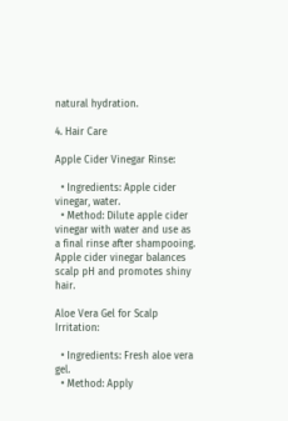natural hydration.

4. Hair Care

Apple Cider Vinegar Rinse:

  • Ingredients: Apple cider vinegar, water.
  • Method: Dilute apple cider vinegar with water and use as a final rinse after shampooing. Apple cider vinegar balances scalp pH and promotes shiny hair.

Aloe Vera Gel for Scalp Irritation:

  • Ingredients: Fresh aloe vera gel.
  • Method: Apply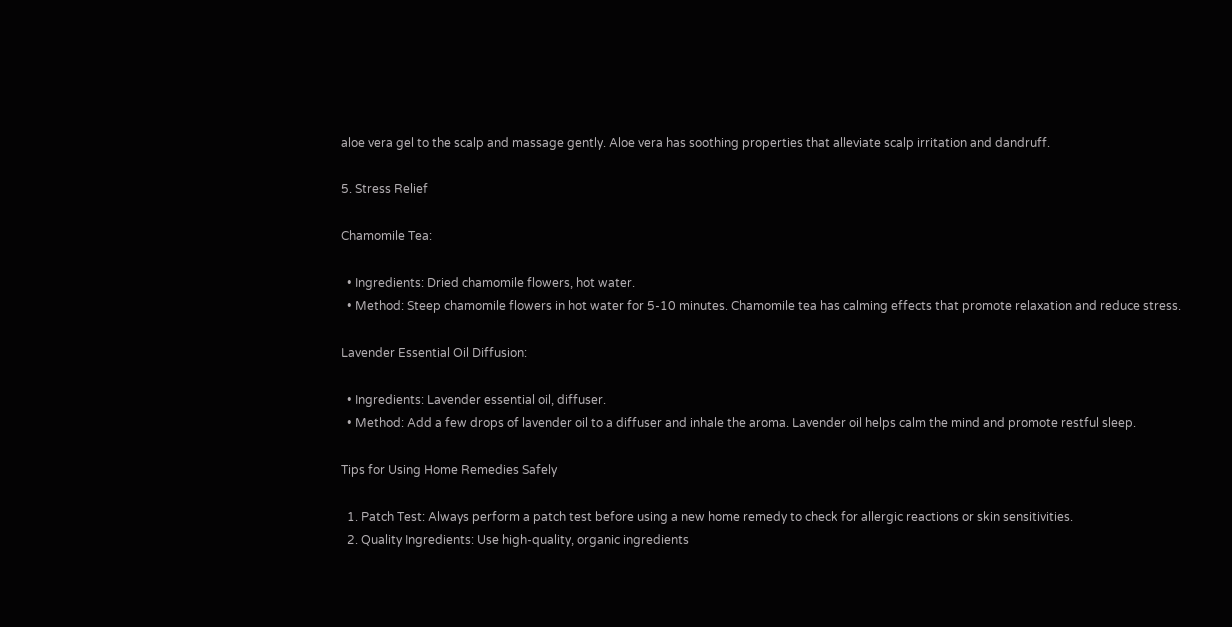aloe vera gel to the scalp and massage gently. Aloe vera has soothing properties that alleviate scalp irritation and dandruff.

5. Stress Relief

Chamomile Tea:

  • Ingredients: Dried chamomile flowers, hot water.
  • Method: Steep chamomile flowers in hot water for 5-10 minutes. Chamomile tea has calming effects that promote relaxation and reduce stress.

Lavender Essential Oil Diffusion:

  • Ingredients: Lavender essential oil, diffuser.
  • Method: Add a few drops of lavender oil to a diffuser and inhale the aroma. Lavender oil helps calm the mind and promote restful sleep.

Tips for Using Home Remedies Safely

  1. Patch Test: Always perform a patch test before using a new home remedy to check for allergic reactions or skin sensitivities.
  2. Quality Ingredients: Use high-quality, organic ingredients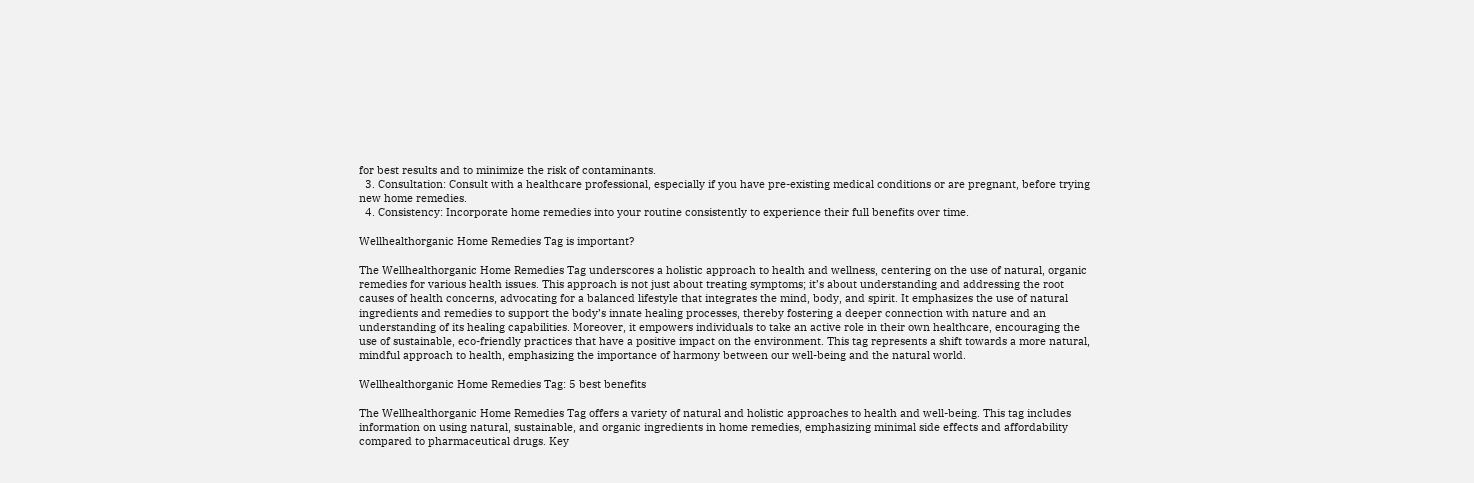for best results and to minimize the risk of contaminants.
  3. Consultation: Consult with a healthcare professional, especially if you have pre-existing medical conditions or are pregnant, before trying new home remedies.
  4. Consistency: Incorporate home remedies into your routine consistently to experience their full benefits over time.

Wellhealthorganic Home Remedies Tag is important?

The Wellhealthorganic Home Remedies Tag underscores a holistic approach to health and wellness, centering on the use of natural, organic remedies for various health issues. This approach is not just about treating symptoms; it’s about understanding and addressing the root causes of health concerns, advocating for a balanced lifestyle that integrates the mind, body, and spirit. It emphasizes the use of natural ingredients and remedies to support the body’s innate healing processes, thereby fostering a deeper connection with nature and an understanding of its healing capabilities. Moreover, it empowers individuals to take an active role in their own healthcare, encouraging the use of sustainable, eco-friendly practices that have a positive impact on the environment. This tag represents a shift towards a more natural, mindful approach to health, emphasizing the importance of harmony between our well-being and the natural world.

Wellhealthorganic Home Remedies Tag: 5 best benefits

The Wellhealthorganic Home Remedies Tag offers a variety of natural and holistic approaches to health and well-being. This tag includes information on using natural, sustainable, and organic ingredients in home remedies, emphasizing minimal side effects and affordability compared to pharmaceutical drugs. Key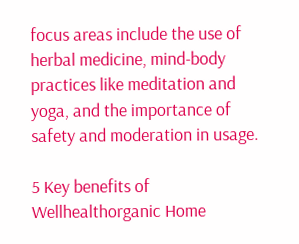focus areas include the use of herbal medicine, mind-body practices like meditation and yoga, and the importance of safety and moderation in usage.

5 Key benefits of Wellhealthorganic Home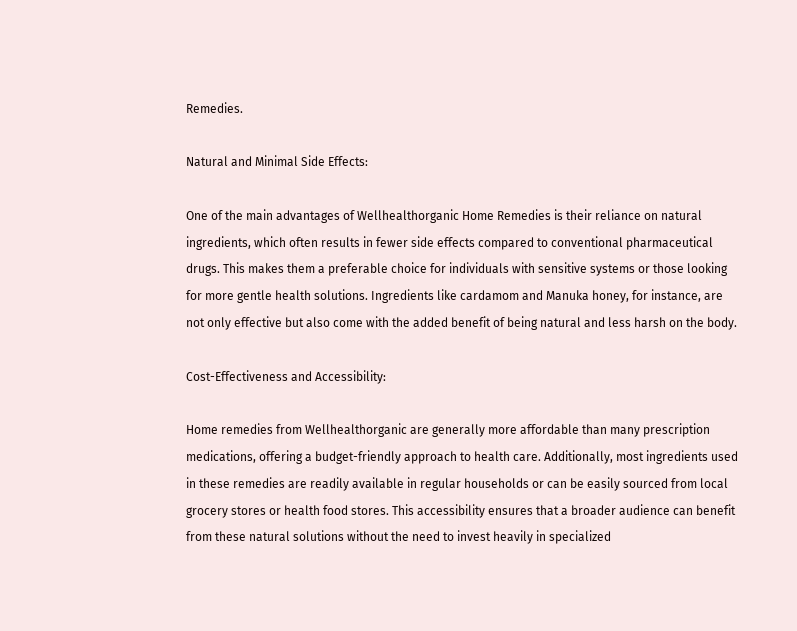Remedies.

Natural and Minimal Side Effects:

One of the main advantages of Wellhealthorganic Home Remedies is their reliance on natural ingredients, which often results in fewer side effects compared to conventional pharmaceutical drugs. This makes them a preferable choice for individuals with sensitive systems or those looking for more gentle health solutions. Ingredients like cardamom and Manuka honey, for instance, are not only effective but also come with the added benefit of being natural and less harsh on the body.

Cost-Effectiveness and Accessibility:

Home remedies from Wellhealthorganic are generally more affordable than many prescription medications, offering a budget-friendly approach to health care. Additionally, most ingredients used in these remedies are readily available in regular households or can be easily sourced from local grocery stores or health food stores. This accessibility ensures that a broader audience can benefit from these natural solutions without the need to invest heavily in specialized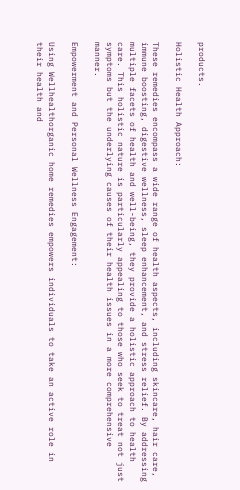products.

Holistic Health Approach:

These remedies encompass a wide range of health aspects, including skincare, hair care, immune boosting, digestive wellness, sleep enhancement, and stress relief. By addressing multiple facets of health and well-being, they provide a holistic approach to health care. This holistic nature is particularly appealing to those who seek to treat not just symptoms but the underlying causes of their health issues in a more comprehensive manner.

Empowerment and Personal Wellness Engagement:

Using Wellhealthorganic home remedies empowers individuals to take an active role in their health and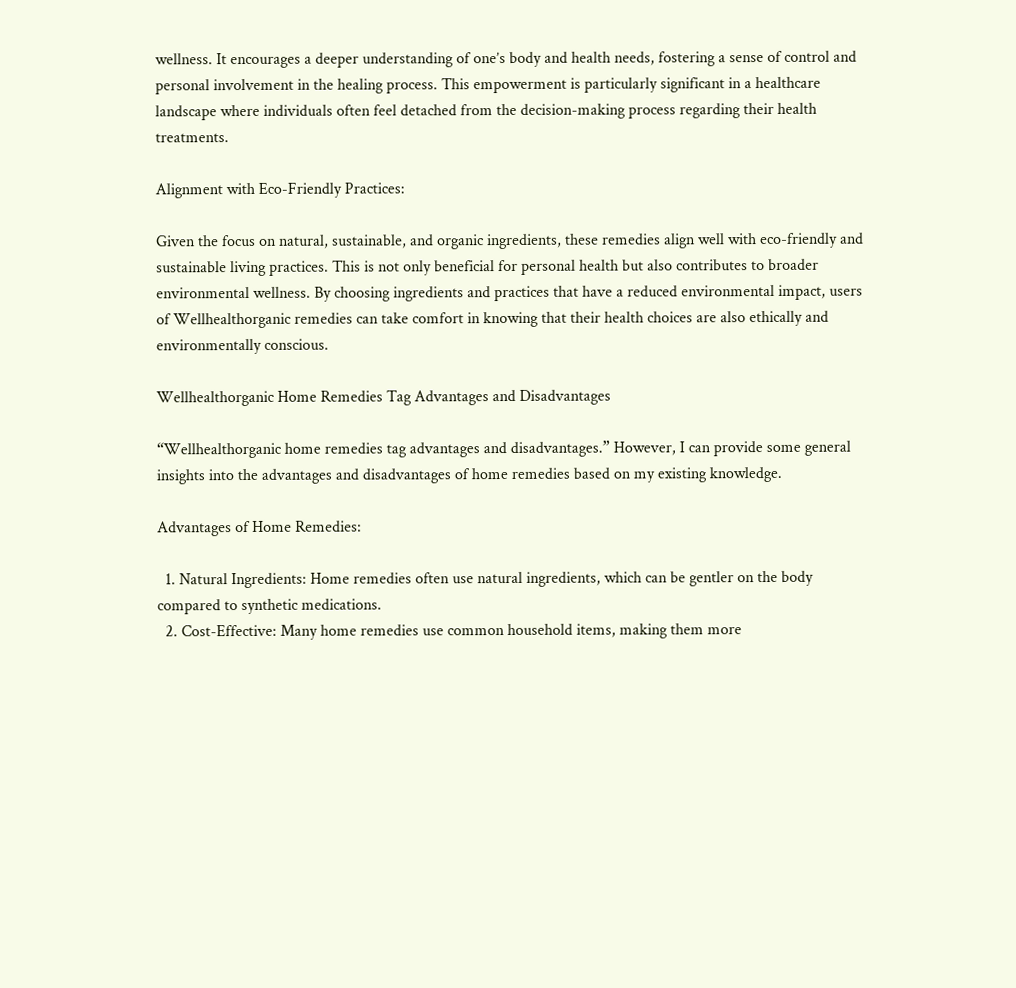wellness. It encourages a deeper understanding of one’s body and health needs, fostering a sense of control and personal involvement in the healing process. This empowerment is particularly significant in a healthcare landscape where individuals often feel detached from the decision-making process regarding their health treatments.

Alignment with Eco-Friendly Practices:

Given the focus on natural, sustainable, and organic ingredients, these remedies align well with eco-friendly and sustainable living practices. This is not only beneficial for personal health but also contributes to broader environmental wellness. By choosing ingredients and practices that have a reduced environmental impact, users of Wellhealthorganic remedies can take comfort in knowing that their health choices are also ethically and environmentally conscious.

Wellhealthorganic Home Remedies Tag Advantages and Disadvantages

“Wellhealthorganic home remedies tag advantages and disadvantages.” However, I can provide some general insights into the advantages and disadvantages of home remedies based on my existing knowledge.

Advantages of Home Remedies:

  1. Natural Ingredients: Home remedies often use natural ingredients, which can be gentler on the body compared to synthetic medications.
  2. Cost-Effective: Many home remedies use common household items, making them more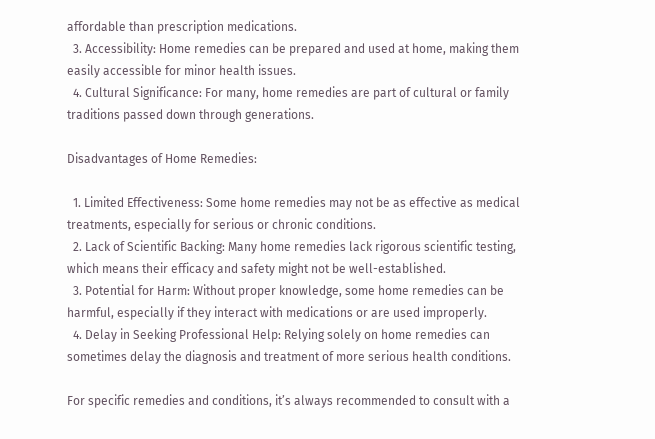affordable than prescription medications.
  3. Accessibility: Home remedies can be prepared and used at home, making them easily accessible for minor health issues.
  4. Cultural Significance: For many, home remedies are part of cultural or family traditions passed down through generations.

Disadvantages of Home Remedies:

  1. Limited Effectiveness: Some home remedies may not be as effective as medical treatments, especially for serious or chronic conditions.
  2. Lack of Scientific Backing: Many home remedies lack rigorous scientific testing, which means their efficacy and safety might not be well-established.
  3. Potential for Harm: Without proper knowledge, some home remedies can be harmful, especially if they interact with medications or are used improperly.
  4. Delay in Seeking Professional Help: Relying solely on home remedies can sometimes delay the diagnosis and treatment of more serious health conditions.

For specific remedies and conditions, it’s always recommended to consult with a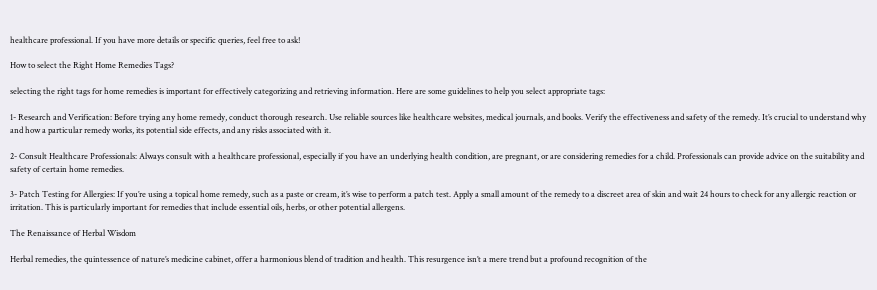healthcare professional. If you have more details or specific queries, feel free to ask!

How to select the Right Home Remedies Tags?

selecting the right tags for home remedies is important for effectively categorizing and retrieving information. Here are some guidelines to help you select appropriate tags:

1- Research and Verification: Before trying any home remedy, conduct thorough research. Use reliable sources like healthcare websites, medical journals, and books. Verify the effectiveness and safety of the remedy. It’s crucial to understand why and how a particular remedy works, its potential side effects, and any risks associated with it.

2- Consult Healthcare Professionals: Always consult with a healthcare professional, especially if you have an underlying health condition, are pregnant, or are considering remedies for a child. Professionals can provide advice on the suitability and safety of certain home remedies.

3- Patch Testing for Allergies: If you’re using a topical home remedy, such as a paste or cream, it’s wise to perform a patch test. Apply a small amount of the remedy to a discreet area of skin and wait 24 hours to check for any allergic reaction or irritation. This is particularly important for remedies that include essential oils, herbs, or other potential allergens.

The Renaissance of Herbal Wisdom

Herbal remedies, the quintessence of nature’s medicine cabinet, offer a harmonious blend of tradition and health. This resurgence isn’t a mere trend but a profound recognition of the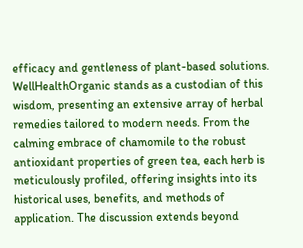efficacy and gentleness of plant-based solutions. WellHealthOrganic stands as a custodian of this wisdom, presenting an extensive array of herbal remedies tailored to modern needs. From the calming embrace of chamomile to the robust antioxidant properties of green tea, each herb is meticulously profiled, offering insights into its historical uses, benefits, and methods of application. The discussion extends beyond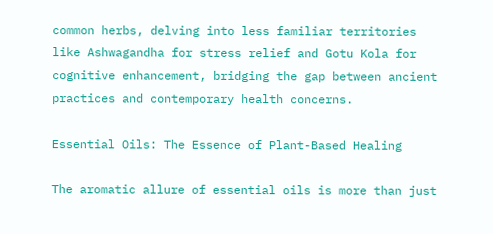common herbs, delving into less familiar territories like Ashwagandha for stress relief and Gotu Kola for cognitive enhancement, bridging the gap between ancient practices and contemporary health concerns.

Essential Oils: The Essence of Plant-Based Healing

The aromatic allure of essential oils is more than just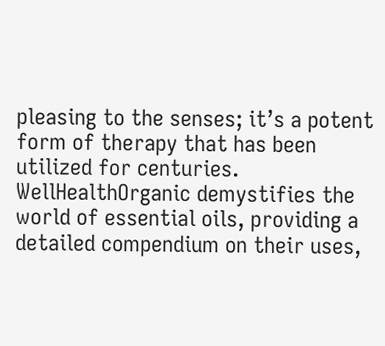pleasing to the senses; it’s a potent form of therapy that has been utilized for centuries. WellHealthOrganic demystifies the world of essential oils, providing a detailed compendium on their uses,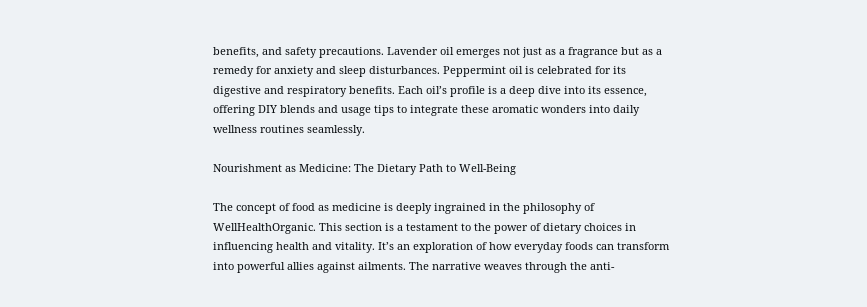benefits, and safety precautions. Lavender oil emerges not just as a fragrance but as a remedy for anxiety and sleep disturbances. Peppermint oil is celebrated for its digestive and respiratory benefits. Each oil’s profile is a deep dive into its essence, offering DIY blends and usage tips to integrate these aromatic wonders into daily wellness routines seamlessly.

Nourishment as Medicine: The Dietary Path to Well-Being

The concept of food as medicine is deeply ingrained in the philosophy of WellHealthOrganic. This section is a testament to the power of dietary choices in influencing health and vitality. It’s an exploration of how everyday foods can transform into powerful allies against ailments. The narrative weaves through the anti-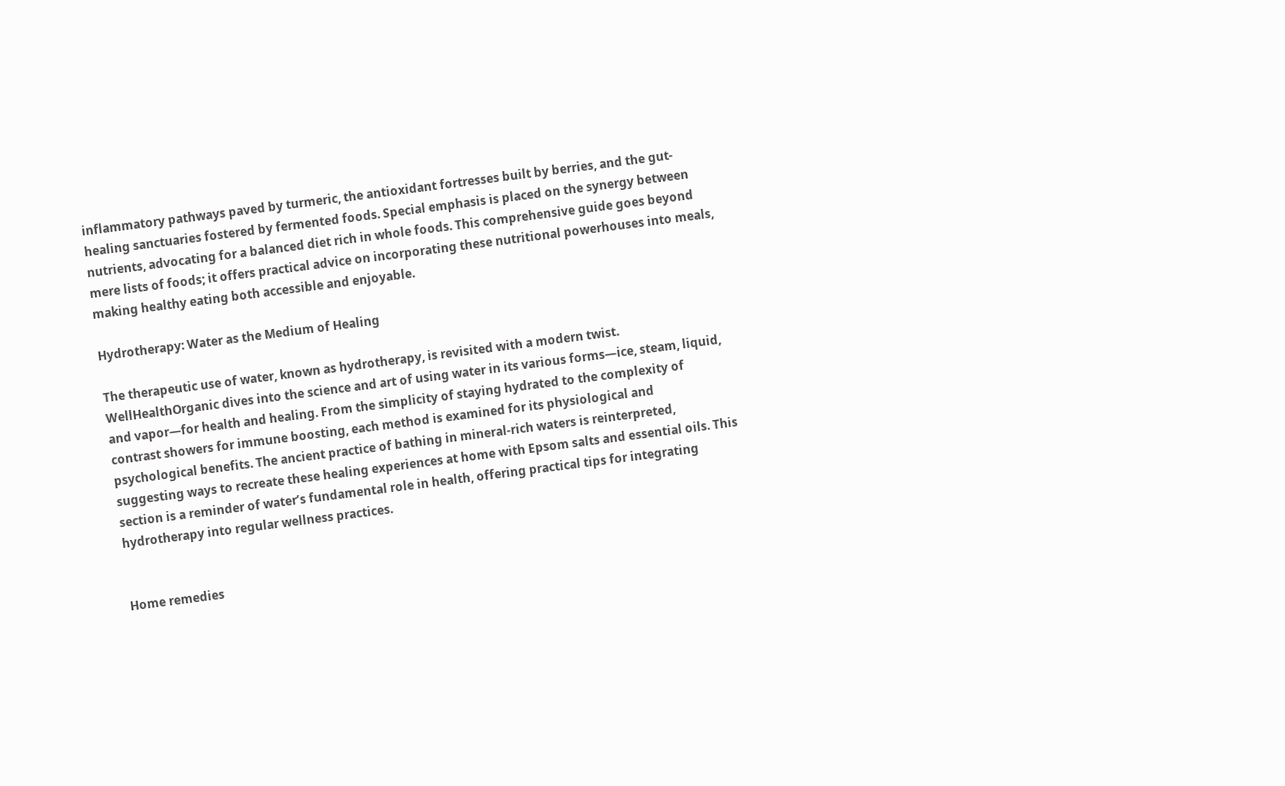inflammatory pathways paved by turmeric, the antioxidant fortresses built by berries, and the gut-healing sanctuaries fostered by fermented foods. Special emphasis is placed on the synergy between nutrients, advocating for a balanced diet rich in whole foods. This comprehensive guide goes beyond mere lists of foods; it offers practical advice on incorporating these nutritional powerhouses into meals, making healthy eating both accessible and enjoyable.

Hydrotherapy: Water as the Medium of Healing

The therapeutic use of water, known as hydrotherapy, is revisited with a modern twist. WellHealthOrganic dives into the science and art of using water in its various forms—ice, steam, liquid, and vapor—for health and healing. From the simplicity of staying hydrated to the complexity of contrast showers for immune boosting, each method is examined for its physiological and psychological benefits. The ancient practice of bathing in mineral-rich waters is reinterpreted, suggesting ways to recreate these healing experiences at home with Epsom salts and essential oils. This section is a reminder of water’s fundamental role in health, offering practical tips for integrating hydrotherapy into regular wellness practices.


Home remedies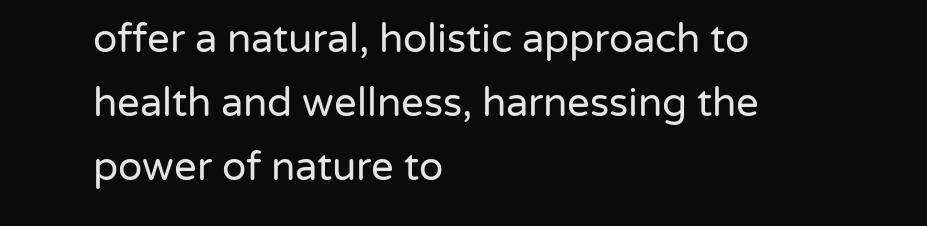offer a natural, holistic approach to health and wellness, harnessing the power of nature to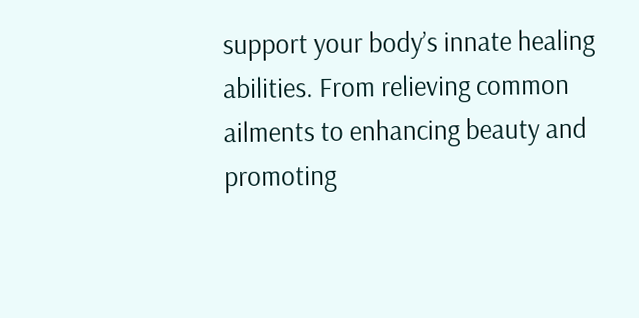support your body’s innate healing abilities. From relieving common ailments to enhancing beauty and promoting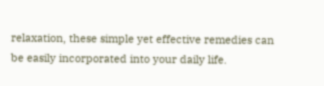relaxation, these simple yet effective remedies can be easily incorporated into your daily life.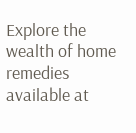Explore the wealth of home remedies available at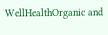WellHealthOrganic and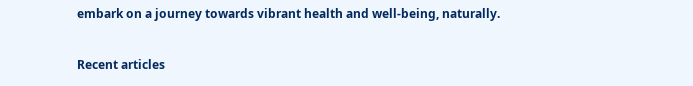embark on a journey towards vibrant health and well-being, naturally.

Recent articles